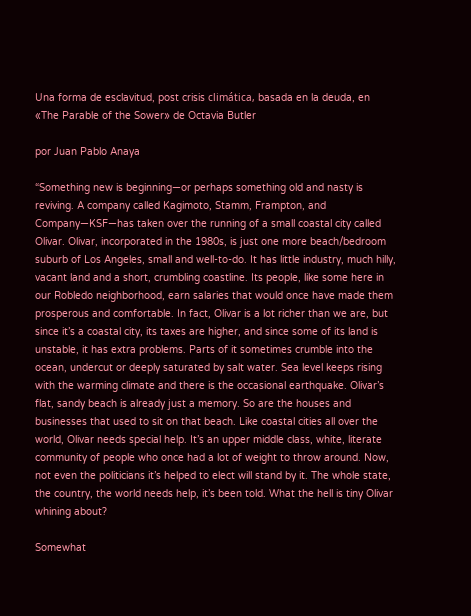Una forma de esclavitud, post crisis climática, basada en la deuda, en «The Parable of the Sower» de Octavia Butler

por Juan Pablo Anaya

“Something new is beginning—or perhaps something old and nasty is reviving. A company called Kagimoto, Stamm, Frampton, and Company—KSF—has taken over the running of a small coastal city called Olivar. Olivar, incorporated in the 1980s, is just one more beach/bedroom suburb of Los Angeles, small and well-to-do. It has little industry, much hilly, vacant land and a short, crumbling coastline. Its people, like some here in our Robledo neighborhood, earn salaries that would once have made them prosperous and comfortable. In fact, Olivar is a lot richer than we are, but since it’s a coastal city, its taxes are higher, and since some of its land is unstable, it has extra problems. Parts of it sometimes crumble into the ocean, undercut or deeply saturated by salt water. Sea level keeps rising with the warming climate and there is the occasional earthquake. Olivar’s flat, sandy beach is already just a memory. So are the houses and businesses that used to sit on that beach. Like coastal cities all over the world, Olivar needs special help. It’s an upper middle class, white, literate community of people who once had a lot of weight to throw around. Now, not even the politicians it’s helped to elect will stand by it. The whole state, the country, the world needs help, it’s been told. What the hell is tiny Olivar whining about?

Somewhat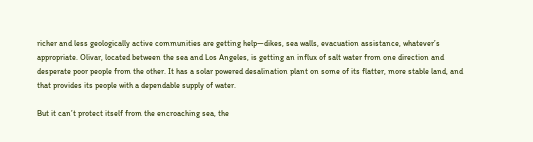richer and less geologically active communities are getting help—dikes, sea walls, evacuation assistance, whatever’s appropriate. Olivar, located between the sea and Los Angeles, is getting an influx of salt water from one direction and desperate poor people from the other. It has a solar powered desalination plant on some of its flatter, more stable land, and that provides its people with a dependable supply of water.

But it can’t protect itself from the encroaching sea, the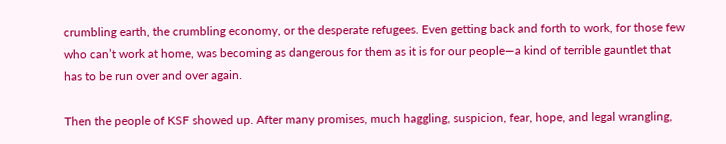crumbling earth, the crumbling economy, or the desperate refugees. Even getting back and forth to work, for those few who can’t work at home, was becoming as dangerous for them as it is for our people—a kind of terrible gauntlet that has to be run over and over again.

Then the people of KSF showed up. After many promises, much haggling, suspicion, fear, hope, and legal wrangling,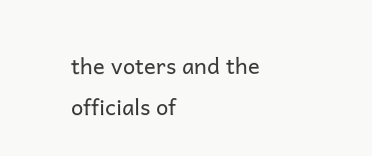the voters and the officials of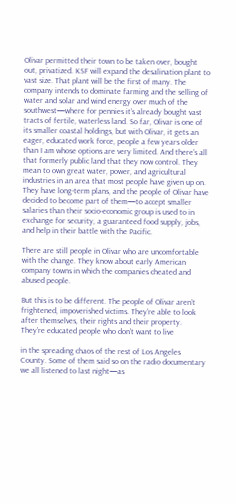Olivar permitted their town to be taken over, bought out, privatized. KSF will expand the desalination plant to vast size. That plant will be the first of many. The company intends to dominate farming and the selling of water and solar and wind energy over much of the southwest—where for pennies it’s already bought vast tracts of fertile, waterless land. So far, Olivar is one of its smaller coastal holdings, but with Olivar, it gets an eager, educated work force, people a few years older than I am whose options are very limited. And there’s all that formerly public land that they now control. They mean to own great water, power, and agricultural industries in an area that most people have given up on. They have long-term plans, and the people of Olivar have decided to become part of them—to accept smaller salaries than their socio-economic group is used to in exchange for security, a guaranteed food supply, jobs, and help in their battle with the Pacific.

There are still people in Olivar who are uncomfortable with the change. They know about early American company towns in which the companies cheated and abused people.

But this is to be different. The people of Olivar aren’t frightened, impoverished victims. They’re able to look after themselves, their rights and their property. They’re educated people who don’t want to live

in the spreading chaos of the rest of Los Angeles County. Some of them said so on the radio documentary we all listened to last night—as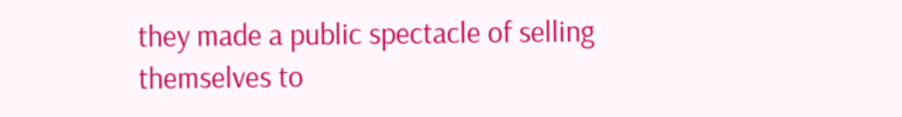they made a public spectacle of selling themselves to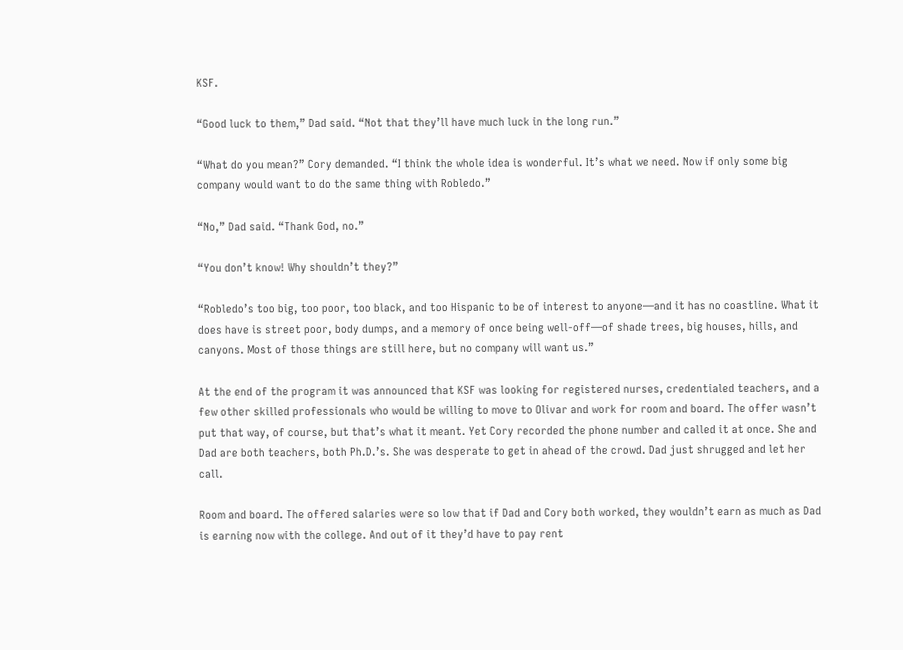KSF.

“Good luck to them,” Dad said. “Not that they’ll have much luck in the long run.”

“What do you mean?” Cory demanded. “I think the whole idea is wonderful. It’s what we need. Now if only some big company would want to do the same thing with Robledo.”

“No,” Dad said. “Thank God, no.”

“You don’t know! Why shouldn’t they?”

“Robledo’s too big, too poor, too black, and too Hispanic to be of interest to anyone—and it has no coastline. What it does have is street poor, body dumps, and a memory of once being well-off—of shade trees, big houses, hills, and canyons. Most of those things are still here, but no company will want us.”

At the end of the program it was announced that KSF was looking for registered nurses, credentialed teachers, and a few other skilled professionals who would be willing to move to Olivar and work for room and board. The offer wasn’t put that way, of course, but that’s what it meant. Yet Cory recorded the phone number and called it at once. She and Dad are both teachers, both Ph.D.’s. She was desperate to get in ahead of the crowd. Dad just shrugged and let her call.

Room and board. The offered salaries were so low that if Dad and Cory both worked, they wouldn’t earn as much as Dad is earning now with the college. And out of it they’d have to pay rent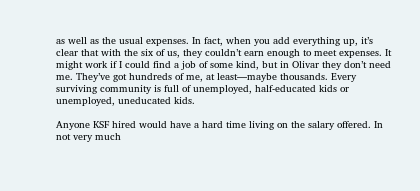as well as the usual expenses. In fact, when you add everything up, it’s clear that with the six of us, they couldn’t earn enough to meet expenses. It might work if I could find a job of some kind, but in Olivar they don’t need me. They’ve got hundreds of me, at least—maybe thousands. Every surviving community is full of unemployed, half-educated kids or unemployed, uneducated kids.

Anyone KSF hired would have a hard time living on the salary offered. In not very much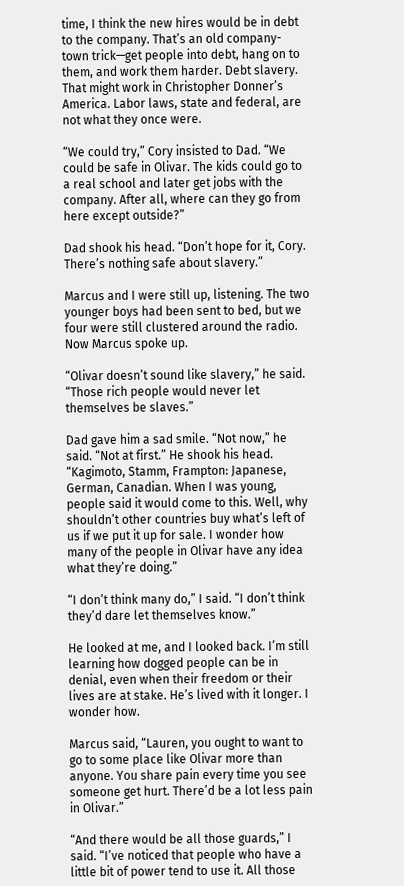time, I think the new hires would be in debt to the company. That’s an old company-town trick—get people into debt, hang on to them, and work them harder. Debt slavery. That might work in Christopher Donner’s America. Labor laws, state and federal, are not what they once were.

“We could try,” Cory insisted to Dad. “We could be safe in Olivar. The kids could go to a real school and later get jobs with the company. After all, where can they go from here except outside?”

Dad shook his head. “Don’t hope for it, Cory. There’s nothing safe about slavery.”

Marcus and I were still up, listening. The two younger boys had been sent to bed, but we four were still clustered around the radio. Now Marcus spoke up.

“Olivar doesn’t sound like slavery,” he said. “Those rich people would never let themselves be slaves.”

Dad gave him a sad smile. “Not now,” he said. “Not at first.” He shook his head. “Kagimoto, Stamm, Frampton: Japanese, German, Canadian. When I was young, people said it would come to this. Well, why shouldn’t other countries buy what’s left of us if we put it up for sale. I wonder how many of the people in Olivar have any idea what they’re doing.”

“I don’t think many do,” I said. “I don’t think they’d dare let themselves know.”

He looked at me, and I looked back. I’m still learning how dogged people can be in denial, even when their freedom or their lives are at stake. He’s lived with it longer. I wonder how.

Marcus said, “Lauren, you ought to want to go to some place like Olivar more than anyone. You share pain every time you see someone get hurt. There’d be a lot less pain in Olivar.”

“And there would be all those guards,” I said. “I’ve noticed that people who have a little bit of power tend to use it. All those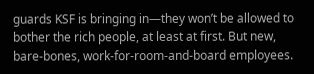guards KSF is bringing in—they won’t be allowed to bother the rich people, at least at first. But new, bare-bones, work-for-room-and-board employees.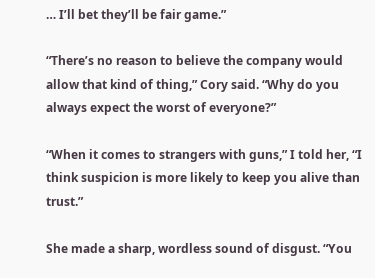… I’ll bet they’ll be fair game.”

“There’s no reason to believe the company would allow that kind of thing,” Cory said. “Why do you always expect the worst of everyone?”

“When it comes to strangers with guns,” I told her, “I think suspicion is more likely to keep you alive than trust.”

She made a sharp, wordless sound of disgust. “You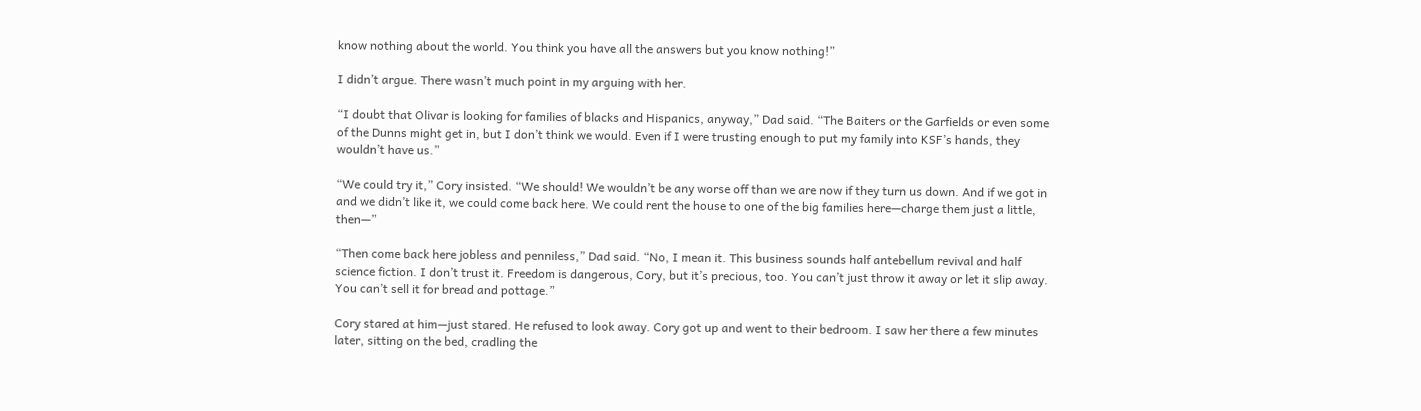know nothing about the world. You think you have all the answers but you know nothing!”

I didn’t argue. There wasn’t much point in my arguing with her.

“I doubt that Olivar is looking for families of blacks and Hispanics, anyway,” Dad said. “The Baiters or the Garfields or even some of the Dunns might get in, but I don’t think we would. Even if I were trusting enough to put my family into KSF’s hands, they wouldn’t have us.”

“We could try it,” Cory insisted. “We should! We wouldn’t be any worse off than we are now if they turn us down. And if we got in and we didn’t like it, we could come back here. We could rent the house to one of the big families here—charge them just a little, then—”

“Then come back here jobless and penniless,” Dad said. “No, I mean it. This business sounds half antebellum revival and half science fiction. I don’t trust it. Freedom is dangerous, Cory, but it’s precious, too. You can’t just throw it away or let it slip away. You can’t sell it for bread and pottage.”

Cory stared at him—just stared. He refused to look away. Cory got up and went to their bedroom. I saw her there a few minutes later, sitting on the bed, cradling the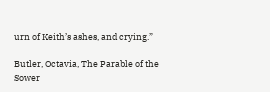urn of Keith’s ashes, and crying.”

Butler, Octavia, The Parable of the Sower